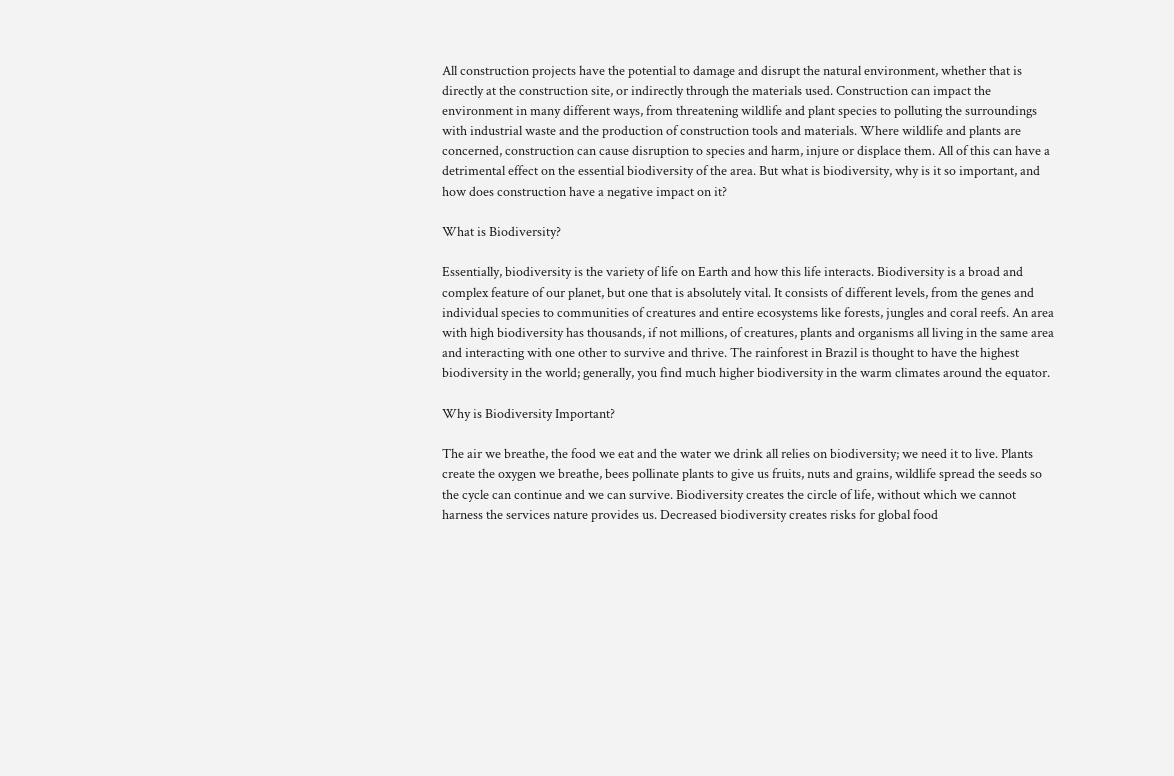All construction projects have the potential to damage and disrupt the natural environment, whether that is directly at the construction site, or indirectly through the materials used. Construction can impact the environment in many different ways, from threatening wildlife and plant species to polluting the surroundings with industrial waste and the production of construction tools and materials. Where wildlife and plants are concerned, construction can cause disruption to species and harm, injure or displace them. All of this can have a detrimental effect on the essential biodiversity of the area. But what is biodiversity, why is it so important, and how does construction have a negative impact on it?

What is Biodiversity?

Essentially, biodiversity is the variety of life on Earth and how this life interacts. Biodiversity is a broad and complex feature of our planet, but one that is absolutely vital. It consists of different levels, from the genes and individual species to communities of creatures and entire ecosystems like forests, jungles and coral reefs. An area with high biodiversity has thousands, if not millions, of creatures, plants and organisms all living in the same area and interacting with one other to survive and thrive. The rainforest in Brazil is thought to have the highest biodiversity in the world; generally, you find much higher biodiversity in the warm climates around the equator.

Why is Biodiversity Important?

The air we breathe, the food we eat and the water we drink all relies on biodiversity; we need it to live. Plants create the oxygen we breathe, bees pollinate plants to give us fruits, nuts and grains, wildlife spread the seeds so the cycle can continue and we can survive. Biodiversity creates the circle of life, without which we cannot harness the services nature provides us. Decreased biodiversity creates risks for global food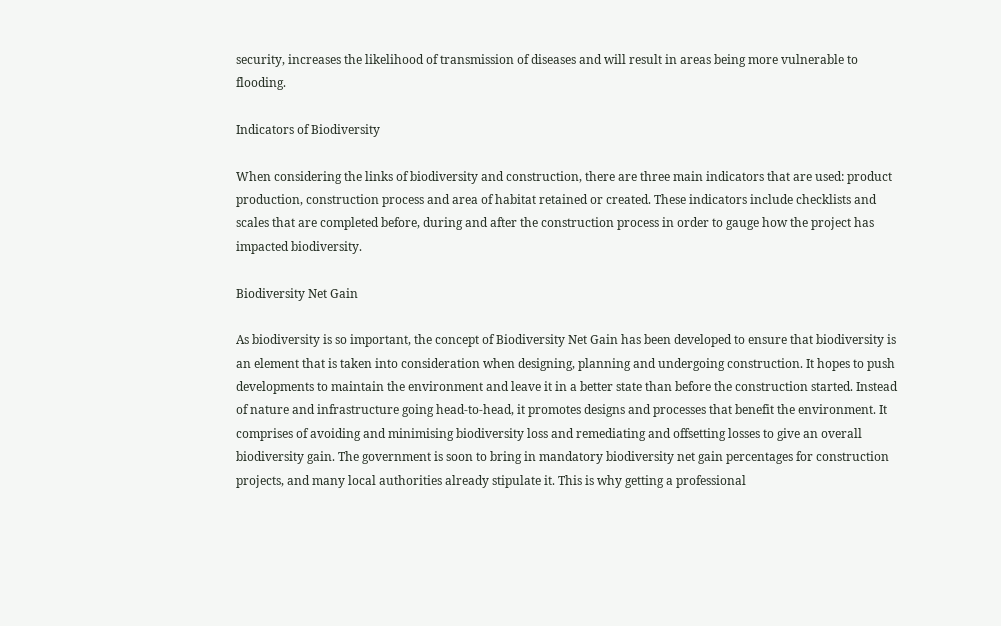security, increases the likelihood of transmission of diseases and will result in areas being more vulnerable to flooding.

Indicators of Biodiversity

When considering the links of biodiversity and construction, there are three main indicators that are used: product production, construction process and area of habitat retained or created. These indicators include checklists and scales that are completed before, during and after the construction process in order to gauge how the project has impacted biodiversity.

Biodiversity Net Gain

As biodiversity is so important, the concept of Biodiversity Net Gain has been developed to ensure that biodiversity is an element that is taken into consideration when designing, planning and undergoing construction. It hopes to push developments to maintain the environment and leave it in a better state than before the construction started. Instead of nature and infrastructure going head-to-head, it promotes designs and processes that benefit the environment. It comprises of avoiding and minimising biodiversity loss and remediating and offsetting losses to give an overall biodiversity gain. The government is soon to bring in mandatory biodiversity net gain percentages for construction projects, and many local authorities already stipulate it. This is why getting a professional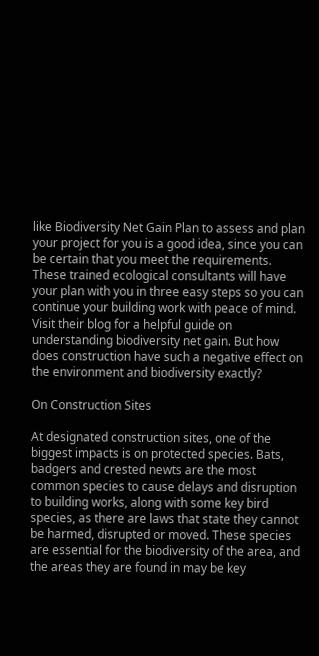like Biodiversity Net Gain Plan to assess and plan your project for you is a good idea, since you can be certain that you meet the requirements. These trained ecological consultants will have your plan with you in three easy steps so you can continue your building work with peace of mind. Visit their blog for a helpful guide on understanding biodiversity net gain. But how does construction have such a negative effect on the environment and biodiversity exactly?

On Construction Sites

At designated construction sites, one of the biggest impacts is on protected species. Bats, badgers and crested newts are the most common species to cause delays and disruption to building works, along with some key bird species, as there are laws that state they cannot be harmed, disrupted or moved. These species are essential for the biodiversity of the area, and the areas they are found in may be key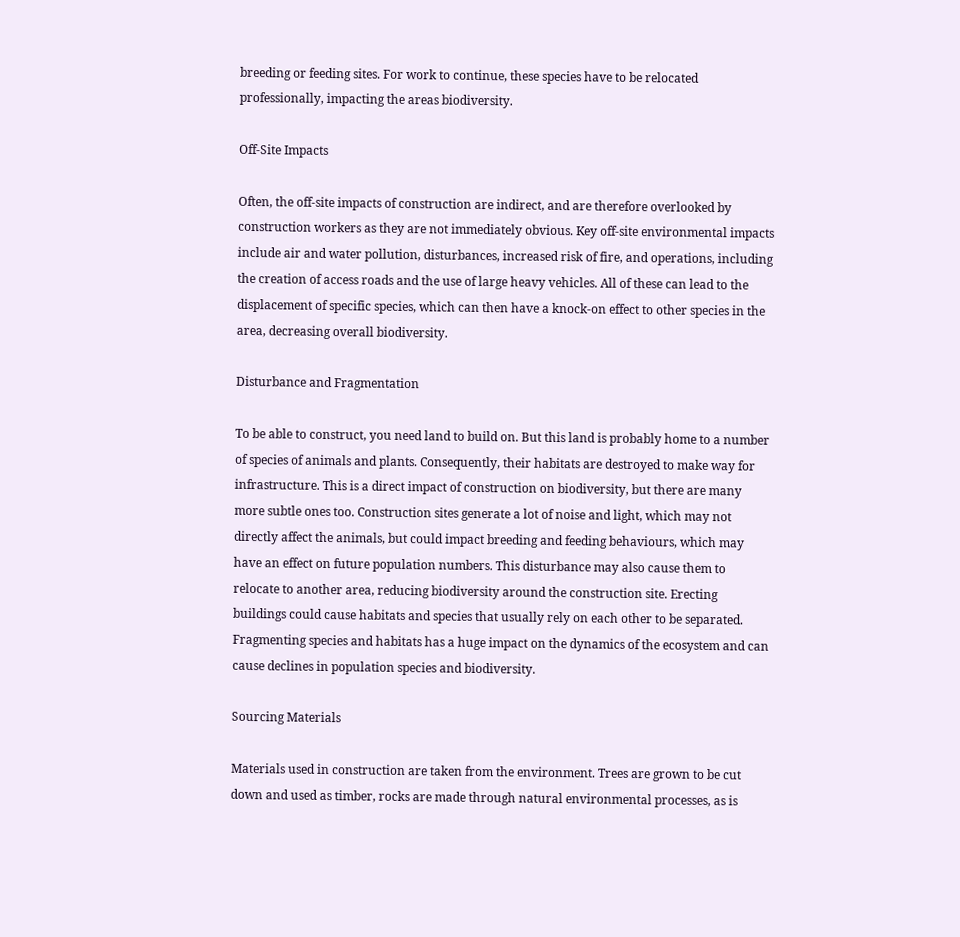breeding or feeding sites. For work to continue, these species have to be relocated professionally, impacting the areas biodiversity.

Off-Site Impacts

Often, the off-site impacts of construction are indirect, and are therefore overlooked by construction workers as they are not immediately obvious. Key off-site environmental impacts include air and water pollution, disturbances, increased risk of fire, and operations, including the creation of access roads and the use of large heavy vehicles. All of these can lead to the displacement of specific species, which can then have a knock-on effect to other species in the area, decreasing overall biodiversity.

Disturbance and Fragmentation

To be able to construct, you need land to build on. But this land is probably home to a number of species of animals and plants. Consequently, their habitats are destroyed to make way for infrastructure. This is a direct impact of construction on biodiversity, but there are many more subtle ones too. Construction sites generate a lot of noise and light, which may not directly affect the animals, but could impact breeding and feeding behaviours, which may have an effect on future population numbers. This disturbance may also cause them to relocate to another area, reducing biodiversity around the construction site. Erecting buildings could cause habitats and species that usually rely on each other to be separated. Fragmenting species and habitats has a huge impact on the dynamics of the ecosystem and can cause declines in population species and biodiversity.

Sourcing Materials

Materials used in construction are taken from the environment. Trees are grown to be cut down and used as timber, rocks are made through natural environmental processes, as is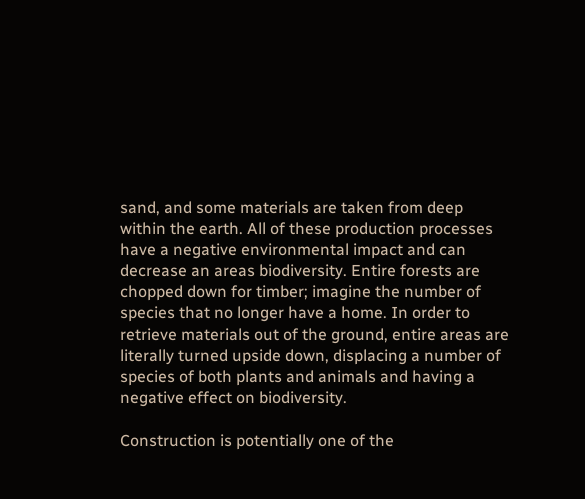sand, and some materials are taken from deep within the earth. All of these production processes have a negative environmental impact and can decrease an areas biodiversity. Entire forests are chopped down for timber; imagine the number of species that no longer have a home. In order to retrieve materials out of the ground, entire areas are literally turned upside down, displacing a number of species of both plants and animals and having a negative effect on biodiversity.

Construction is potentially one of the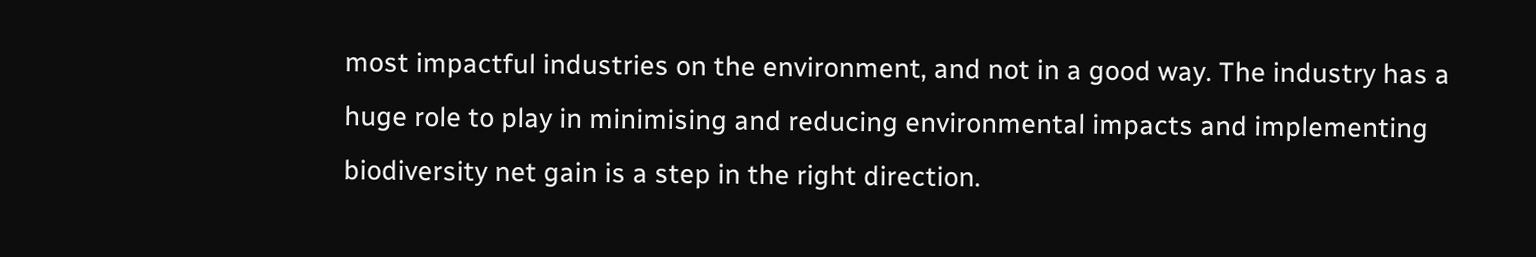most impactful industries on the environment, and not in a good way. The industry has a huge role to play in minimising and reducing environmental impacts and implementing biodiversity net gain is a step in the right direction.